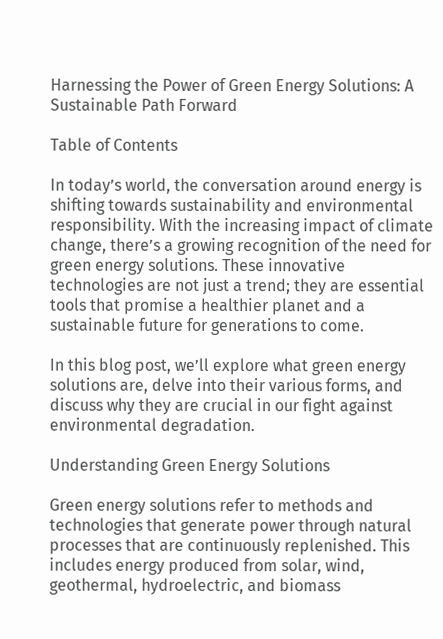Harnessing the Power of Green Energy Solutions: A Sustainable Path Forward

Table of Contents

In today’s world, the conversation around energy is shifting towards sustainability and environmental responsibility. With the increasing impact of climate change, there’s a growing recognition of the need for green energy solutions. These innovative technologies are not just a trend; they are essential tools that promise a healthier planet and a sustainable future for generations to come.

In this blog post, we’ll explore what green energy solutions are, delve into their various forms, and discuss why they are crucial in our fight against environmental degradation.

Understanding Green Energy Solutions

Green energy solutions refer to methods and technologies that generate power through natural processes that are continuously replenished. This includes energy produced from solar, wind, geothermal, hydroelectric, and biomass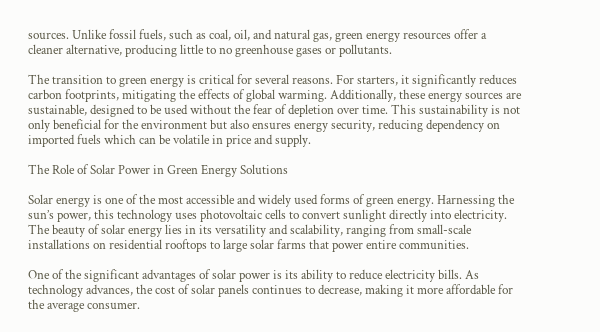sources. Unlike fossil fuels, such as coal, oil, and natural gas, green energy resources offer a cleaner alternative, producing little to no greenhouse gases or pollutants.

The transition to green energy is critical for several reasons. For starters, it significantly reduces carbon footprints, mitigating the effects of global warming. Additionally, these energy sources are sustainable, designed to be used without the fear of depletion over time. This sustainability is not only beneficial for the environment but also ensures energy security, reducing dependency on imported fuels which can be volatile in price and supply.

The Role of Solar Power in Green Energy Solutions

Solar energy is one of the most accessible and widely used forms of green energy. Harnessing the sun’s power, this technology uses photovoltaic cells to convert sunlight directly into electricity. The beauty of solar energy lies in its versatility and scalability, ranging from small-scale installations on residential rooftops to large solar farms that power entire communities.

One of the significant advantages of solar power is its ability to reduce electricity bills. As technology advances, the cost of solar panels continues to decrease, making it more affordable for the average consumer.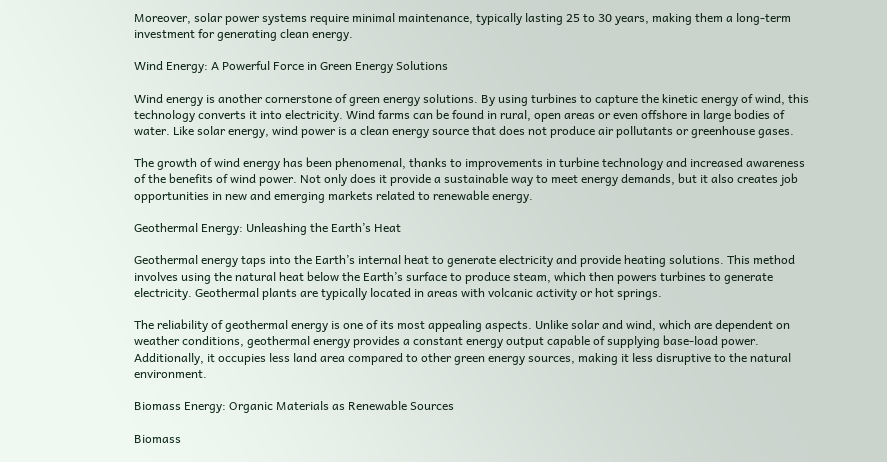Moreover, solar power systems require minimal maintenance, typically lasting 25 to 30 years, making them a long-term investment for generating clean energy.

Wind Energy: A Powerful Force in Green Energy Solutions

Wind energy is another cornerstone of green energy solutions. By using turbines to capture the kinetic energy of wind, this technology converts it into electricity. Wind farms can be found in rural, open areas or even offshore in large bodies of water. Like solar energy, wind power is a clean energy source that does not produce air pollutants or greenhouse gases.

The growth of wind energy has been phenomenal, thanks to improvements in turbine technology and increased awareness of the benefits of wind power. Not only does it provide a sustainable way to meet energy demands, but it also creates job opportunities in new and emerging markets related to renewable energy.

Geothermal Energy: Unleashing the Earth’s Heat

Geothermal energy taps into the Earth’s internal heat to generate electricity and provide heating solutions. This method involves using the natural heat below the Earth’s surface to produce steam, which then powers turbines to generate electricity. Geothermal plants are typically located in areas with volcanic activity or hot springs.

The reliability of geothermal energy is one of its most appealing aspects. Unlike solar and wind, which are dependent on weather conditions, geothermal energy provides a constant energy output capable of supplying base-load power. Additionally, it occupies less land area compared to other green energy sources, making it less disruptive to the natural environment.

Biomass Energy: Organic Materials as Renewable Sources

Biomass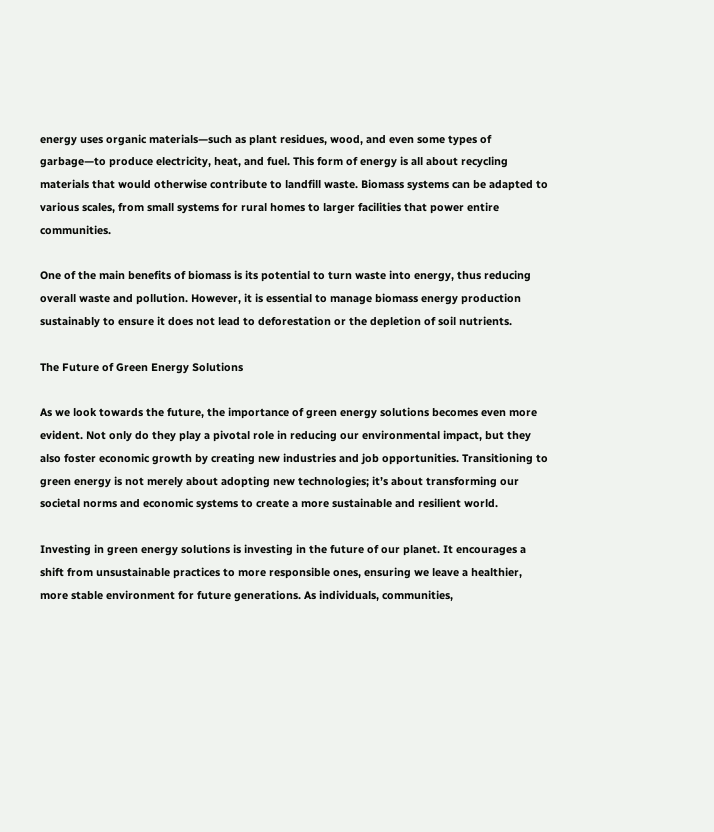energy uses organic materials—such as plant residues, wood, and even some types of garbage—to produce electricity, heat, and fuel. This form of energy is all about recycling materials that would otherwise contribute to landfill waste. Biomass systems can be adapted to various scales, from small systems for rural homes to larger facilities that power entire communities.

One of the main benefits of biomass is its potential to turn waste into energy, thus reducing overall waste and pollution. However, it is essential to manage biomass energy production sustainably to ensure it does not lead to deforestation or the depletion of soil nutrients.

The Future of Green Energy Solutions

As we look towards the future, the importance of green energy solutions becomes even more evident. Not only do they play a pivotal role in reducing our environmental impact, but they also foster economic growth by creating new industries and job opportunities. Transitioning to green energy is not merely about adopting new technologies; it’s about transforming our societal norms and economic systems to create a more sustainable and resilient world.

Investing in green energy solutions is investing in the future of our planet. It encourages a shift from unsustainable practices to more responsible ones, ensuring we leave a healthier, more stable environment for future generations. As individuals, communities,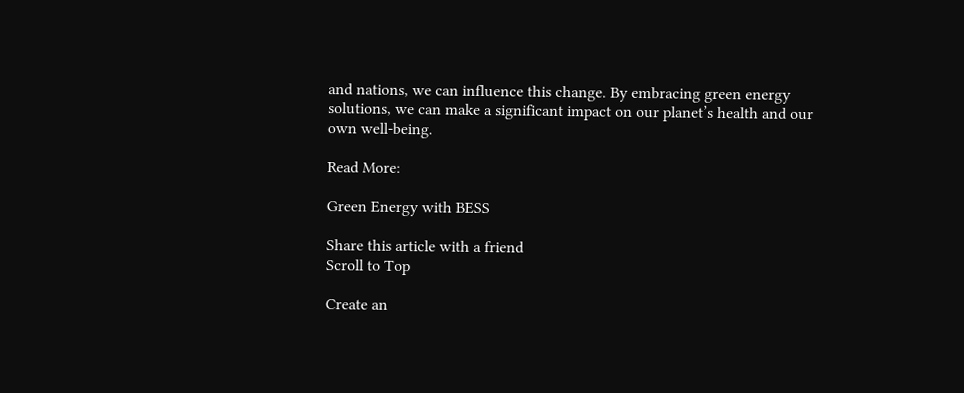and nations, we can influence this change. By embracing green energy solutions, we can make a significant impact on our planet’s health and our own well-being.

Read More:

Green Energy with BESS

Share this article with a friend
Scroll to Top

Create an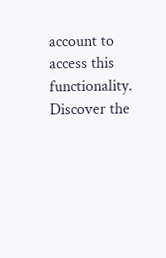account to access this functionality.
Discover the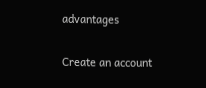advantages

Create an account